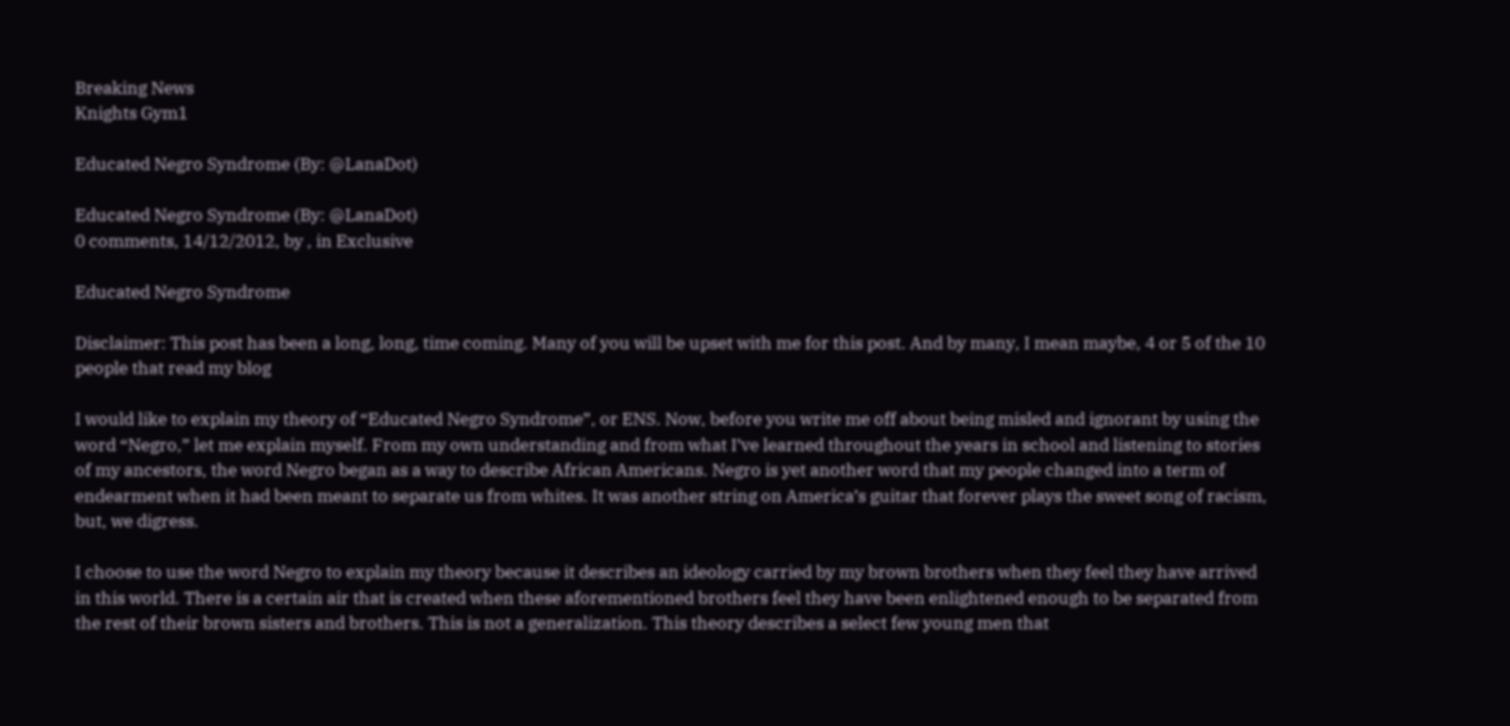Breaking News
Knights Gym1

Educated Negro Syndrome (By: @LanaDot)

Educated Negro Syndrome (By: @LanaDot)
0 comments, 14/12/2012, by , in Exclusive

Educated Negro Syndrome

Disclaimer: This post has been a long, long, time coming. Many of you will be upset with me for this post. And by many, I mean maybe, 4 or 5 of the 10 people that read my blog

I would like to explain my theory of “Educated Negro Syndrome”, or ENS. Now, before you write me off about being misled and ignorant by using the word “Negro,” let me explain myself. From my own understanding and from what I’ve learned throughout the years in school and listening to stories of my ancestors, the word Negro began as a way to describe African Americans. Negro is yet another word that my people changed into a term of endearment when it had been meant to separate us from whites. It was another string on America’s guitar that forever plays the sweet song of racism, but, we digress.

I choose to use the word Negro to explain my theory because it describes an ideology carried by my brown brothers when they feel they have arrived in this world. There is a certain air that is created when these aforementioned brothers feel they have been enlightened enough to be separated from the rest of their brown sisters and brothers. This is not a generalization. This theory describes a select few young men that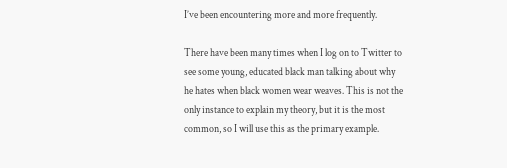I’ve been encountering more and more frequently.

There have been many times when I log on to Twitter to see some young, educated black man talking about why he hates when black women wear weaves. This is not the only instance to explain my theory, but it is the most common, so I will use this as the primary example.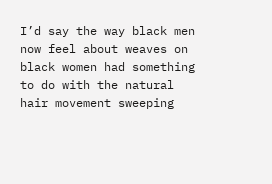I’d say the way black men now feel about weaves on black women had something to do with the natural hair movement sweeping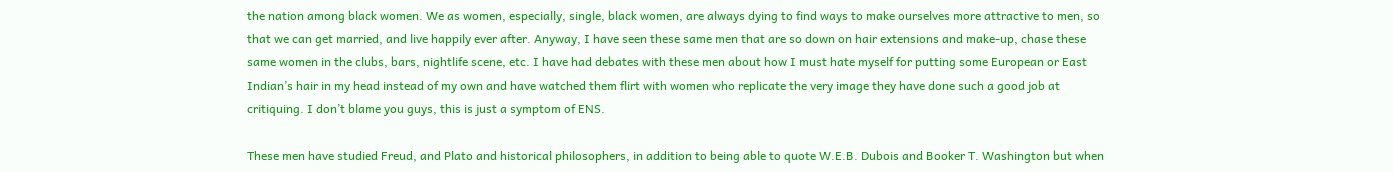the nation among black women. We as women, especially, single, black women, are always dying to find ways to make ourselves more attractive to men, so that we can get married, and live happily ever after. Anyway, I have seen these same men that are so down on hair extensions and make-up, chase these same women in the clubs, bars, nightlife scene, etc. I have had debates with these men about how I must hate myself for putting some European or East Indian’s hair in my head instead of my own and have watched them flirt with women who replicate the very image they have done such a good job at critiquing. I don’t blame you guys, this is just a symptom of ENS.

These men have studied Freud, and Plato and historical philosophers, in addition to being able to quote W.E.B. Dubois and Booker T. Washington but when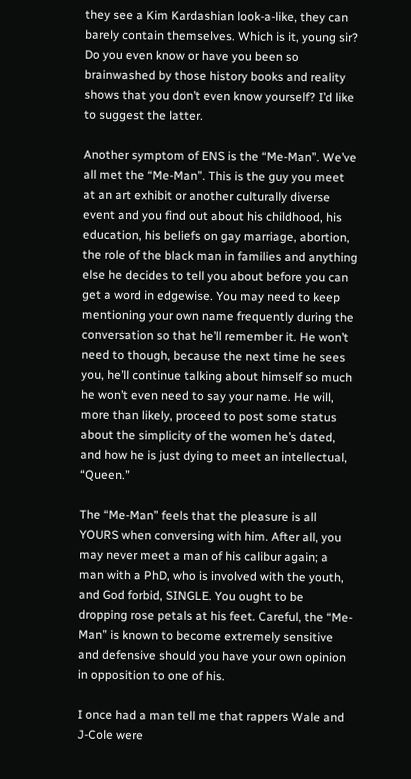they see a Kim Kardashian look-a-like, they can barely contain themselves. Which is it, young sir? Do you even know or have you been so brainwashed by those history books and reality shows that you don’t even know yourself? I’d like to suggest the latter.

Another symptom of ENS is the “Me-Man”. We’ve all met the “Me-Man”. This is the guy you meet at an art exhibit or another culturally diverse event and you find out about his childhood, his education, his beliefs on gay marriage, abortion, the role of the black man in families and anything else he decides to tell you about before you can get a word in edgewise. You may need to keep mentioning your own name frequently during the conversation so that he’ll remember it. He won’t need to though, because the next time he sees you, he’ll continue talking about himself so much he won’t even need to say your name. He will, more than likely, proceed to post some status about the simplicity of the women he’s dated, and how he is just dying to meet an intellectual, “Queen.”

The “Me-Man” feels that the pleasure is all YOURS when conversing with him. After all, you may never meet a man of his calibur again; a man with a PhD, who is involved with the youth, and God forbid, SINGLE. You ought to be dropping rose petals at his feet. Careful, the “Me-Man” is known to become extremely sensitive and defensive should you have your own opinion in opposition to one of his.

I once had a man tell me that rappers Wale and J-Cole were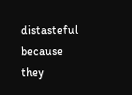distasteful because they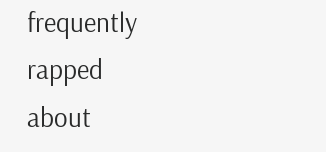frequently rapped about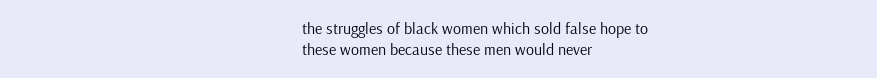the struggles of black women which sold false hope to these women because these men would never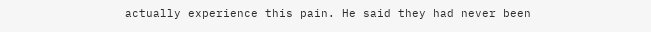actually experience this pain. He said they had never been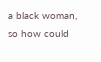a black woman, so how could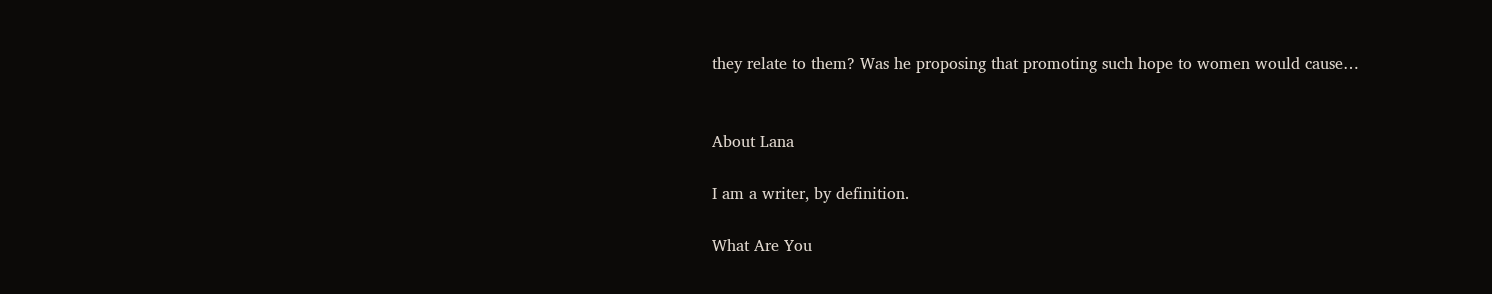they relate to them? Was he proposing that promoting such hope to women would cause…


About Lana

I am a writer, by definition.

What Are You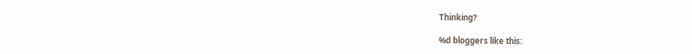Thinking?

%d bloggers like this: